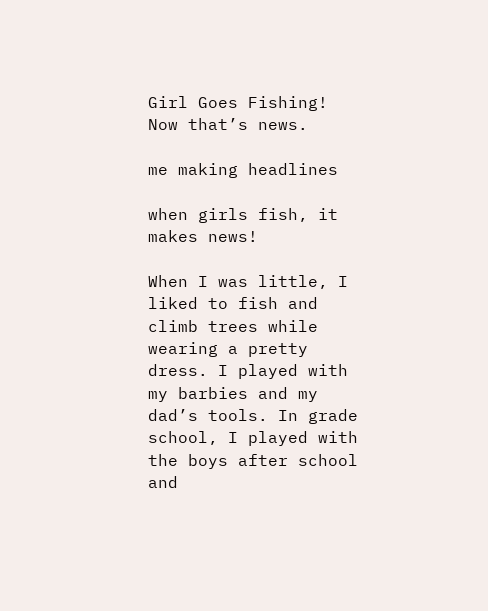Girl Goes Fishing! Now that’s news.

me making headlines

when girls fish, it makes news!

When I was little, I liked to fish and climb trees while wearing a pretty dress. I played with my barbies and my dad’s tools. In grade school, I played with the boys after school and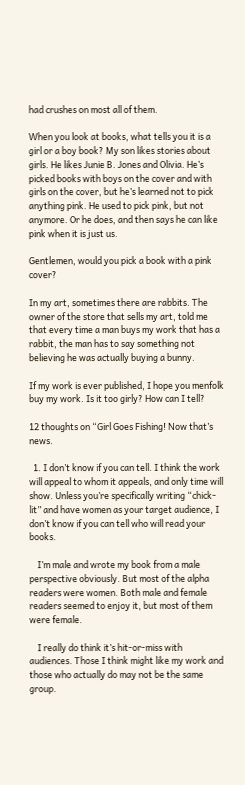had crushes on most all of them.

When you look at books, what tells you it is a girl or a boy book? My son likes stories about girls. He likes Junie B. Jones and Olivia. He’s picked books with boys on the cover and with girls on the cover, but he’s learned not to pick anything pink. He used to pick pink, but not anymore. Or he does, and then says he can like pink when it is just us.

Gentlemen, would you pick a book with a pink cover?

In my art, sometimes there are rabbits. The owner of the store that sells my art, told me that every time a man buys my work that has a rabbit, the man has to say something not believing he was actually buying a bunny.

If my work is ever published, I hope you menfolk buy my work. Is it too girly? How can I tell?

12 thoughts on “Girl Goes Fishing! Now that’s news.

  1. I don’t know if you can tell. I think the work will appeal to whom it appeals, and only time will show. Unless you’re specifically writing “chick-lit” and have women as your target audience, I don’t know if you can tell who will read your books.

    I’m male and wrote my book from a male perspective obviously. But most of the alpha readers were women. Both male and female readers seemed to enjoy it, but most of them were female.

    I really do think it’s hit-or-miss with audiences. Those I think might like my work and those who actually do may not be the same group.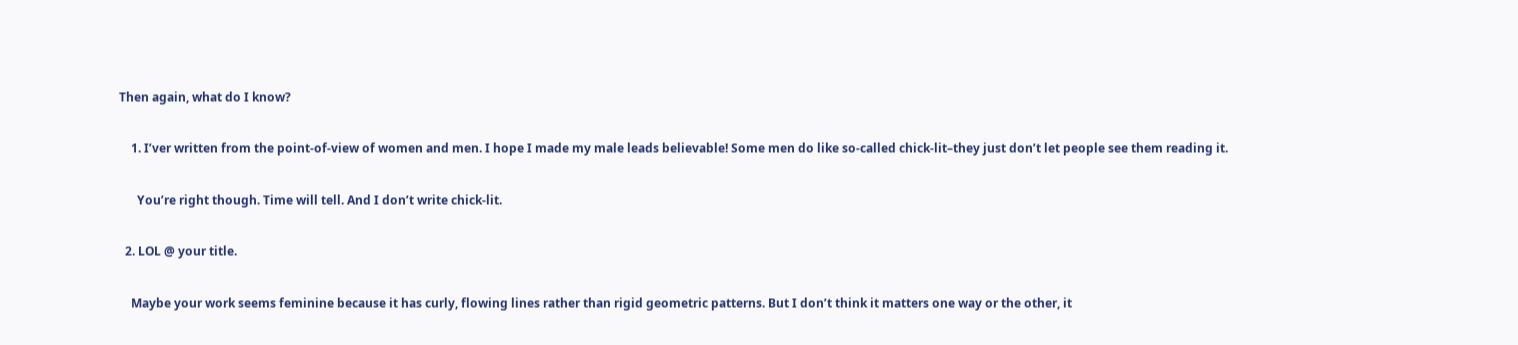Then again, what do I know?

    1. I’ver written from the point-of-view of women and men. I hope I made my male leads believable! Some men do like so-called chick-lit–they just don’t let people see them reading it.

      You’re right though. Time will tell. And I don’t write chick-lit.

  2. LOL @ your title.

    Maybe your work seems feminine because it has curly, flowing lines rather than rigid geometric patterns. But I don’t think it matters one way or the other, it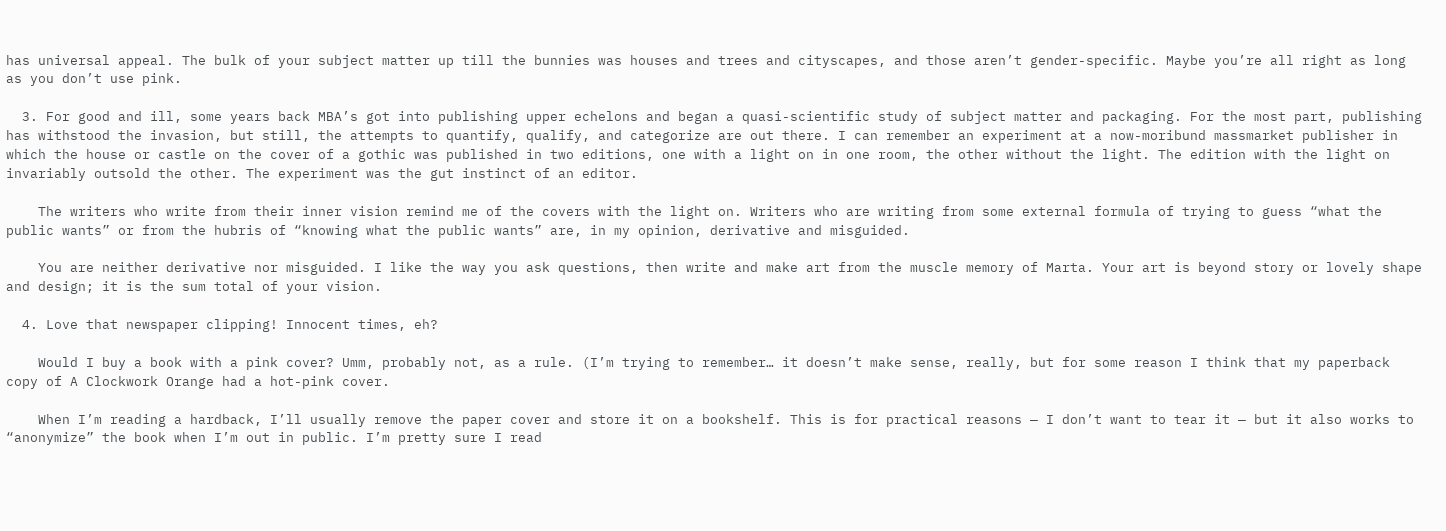has universal appeal. The bulk of your subject matter up till the bunnies was houses and trees and cityscapes, and those aren’t gender-specific. Maybe you’re all right as long as you don’t use pink.

  3. For good and ill, some years back MBA’s got into publishing upper echelons and began a quasi-scientific study of subject matter and packaging. For the most part, publishing has withstood the invasion, but still, the attempts to quantify, qualify, and categorize are out there. I can remember an experiment at a now-moribund massmarket publisher in which the house or castle on the cover of a gothic was published in two editions, one with a light on in one room, the other without the light. The edition with the light on invariably outsold the other. The experiment was the gut instinct of an editor.

    The writers who write from their inner vision remind me of the covers with the light on. Writers who are writing from some external formula of trying to guess “what the public wants” or from the hubris of “knowing what the public wants” are, in my opinion, derivative and misguided.

    You are neither derivative nor misguided. I like the way you ask questions, then write and make art from the muscle memory of Marta. Your art is beyond story or lovely shape and design; it is the sum total of your vision.

  4. Love that newspaper clipping! Innocent times, eh?

    Would I buy a book with a pink cover? Umm, probably not, as a rule. (I’m trying to remember… it doesn’t make sense, really, but for some reason I think that my paperback copy of A Clockwork Orange had a hot-pink cover.

    When I’m reading a hardback, I’ll usually remove the paper cover and store it on a bookshelf. This is for practical reasons — I don’t want to tear it — but it also works to “anonymize” the book when I’m out in public. I’m pretty sure I read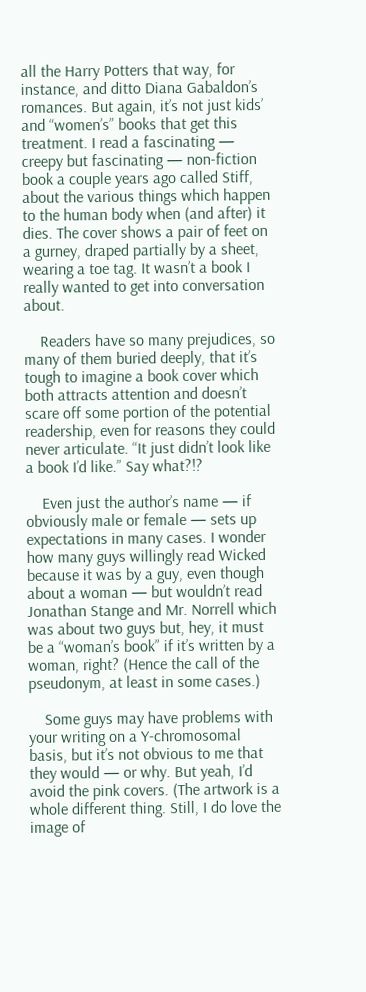all the Harry Potters that way, for instance, and ditto Diana Gabaldon’s romances. But again, it’s not just kids’ and “women’s” books that get this treatment. I read a fascinating — creepy but fascinating — non-fiction book a couple years ago called Stiff, about the various things which happen to the human body when (and after) it dies. The cover shows a pair of feet on a gurney, draped partially by a sheet, wearing a toe tag. It wasn’t a book I really wanted to get into conversation about.

    Readers have so many prejudices, so many of them buried deeply, that it’s tough to imagine a book cover which both attracts attention and doesn’t scare off some portion of the potential readership, even for reasons they could never articulate. “It just didn’t look like a book I’d like.” Say what?!?

    Even just the author’s name — if obviously male or female — sets up expectations in many cases. I wonder how many guys willingly read Wicked because it was by a guy, even though about a woman — but wouldn’t read Jonathan Stange and Mr. Norrell which was about two guys but, hey, it must be a “woman’s book” if it’s written by a woman, right? (Hence the call of the pseudonym, at least in some cases.)

    Some guys may have problems with your writing on a Y-chromosomal basis, but it’s not obvious to me that they would — or why. But yeah, I’d avoid the pink covers. (The artwork is a whole different thing. Still, I do love the image of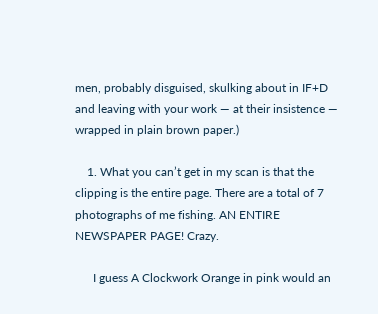men, probably disguised, skulking about in IF+D and leaving with your work — at their insistence — wrapped in plain brown paper.)

    1. What you can’t get in my scan is that the clipping is the entire page. There are a total of 7 photographs of me fishing. AN ENTIRE NEWSPAPER PAGE! Crazy.

      I guess A Clockwork Orange in pink would an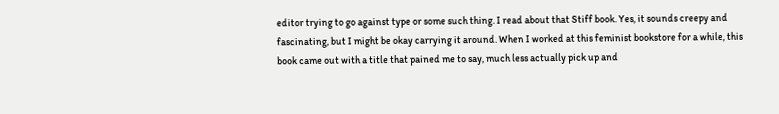editor trying to go against type or some such thing. I read about that Stiff book. Yes, it sounds creepy and fascinating, but I might be okay carrying it around. When I worked at this feminist bookstore for a while, this book came out with a title that pained me to say, much less actually pick up and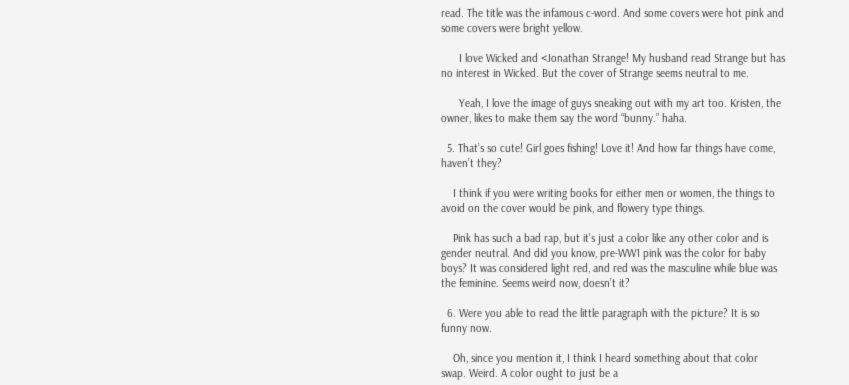read. The title was the infamous c-word. And some covers were hot pink and some covers were bright yellow.

      I love Wicked and <Jonathan Strange! My husband read Strange but has no interest in Wicked. But the cover of Strange seems neutral to me.

      Yeah, I love the image of guys sneaking out with my art too. Kristen, the owner, likes to make them say the word “bunny.” haha.

  5. That’s so cute! Girl goes fishing! Love it! And how far things have come, haven’t they?

    I think if you were writing books for either men or women, the things to avoid on the cover would be pink, and flowery type things.

    Pink has such a bad rap, but it’s just a color like any other color and is gender neutral. And did you know, pre-WW1 pink was the color for baby boys? It was considered light red, and red was the masculine while blue was the feminine. Seems weird now, doesn’t it?

  6. Were you able to read the little paragraph with the picture? It is so funny now.

    Oh, since you mention it, I think I heard something about that color swap. Weird. A color ought to just be a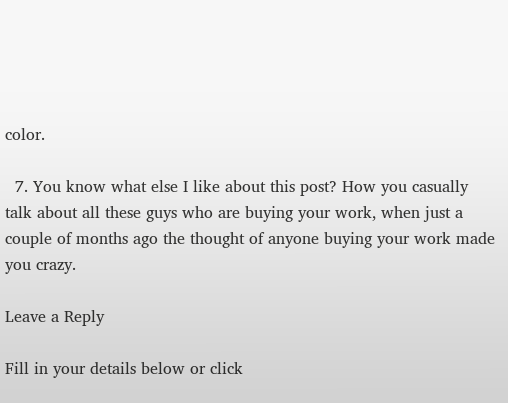color.

  7. You know what else I like about this post? How you casually talk about all these guys who are buying your work, when just a couple of months ago the thought of anyone buying your work made you crazy.

Leave a Reply

Fill in your details below or click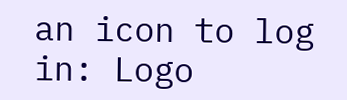an icon to log in: Logo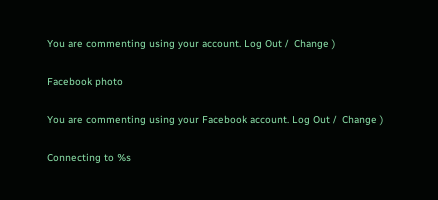You are commenting using your account. Log Out /  Change )

Facebook photo

You are commenting using your Facebook account. Log Out /  Change )

Connecting to %s